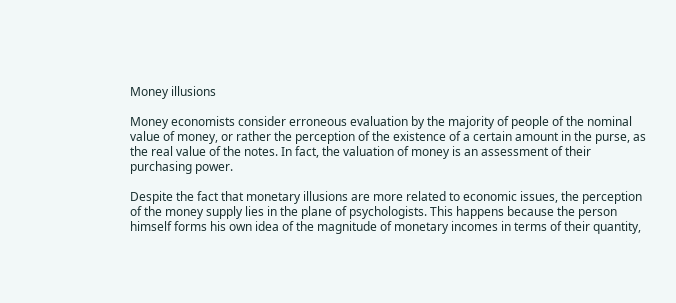Money illusions

Money economists consider erroneous evaluation by the majority of people of the nominal value of money, or rather the perception of the existence of a certain amount in the purse, as the real value of the notes. In fact, the valuation of money is an assessment of their purchasing power.

Despite the fact that monetary illusions are more related to economic issues, the perception of the money supply lies in the plane of psychologists. This happens because the person himself forms his own idea of the magnitude of monetary incomes in terms of their quantity,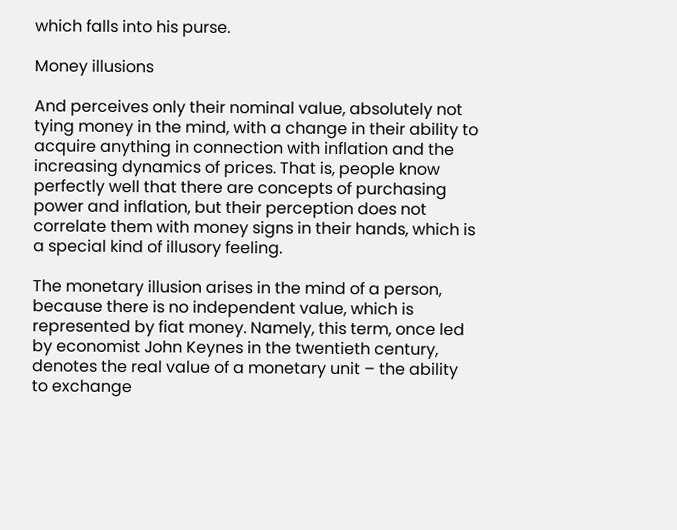which falls into his purse.

Money illusions

And perceives only their nominal value, absolutely not tying money in the mind, with a change in their ability to acquire anything in connection with inflation and the increasing dynamics of prices. That is, people know perfectly well that there are concepts of purchasing power and inflation, but their perception does not correlate them with money signs in their hands, which is a special kind of illusory feeling.

The monetary illusion arises in the mind of a person, because there is no independent value, which is represented by fiat money. Namely, this term, once led by economist John Keynes in the twentieth century, denotes the real value of a monetary unit – the ability to exchange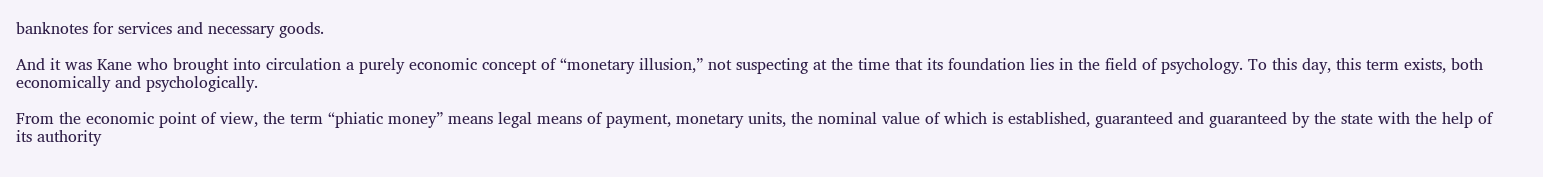banknotes for services and necessary goods.

And it was Kane who brought into circulation a purely economic concept of “monetary illusion,” not suspecting at the time that its foundation lies in the field of psychology. To this day, this term exists, both economically and psychologically.

From the economic point of view, the term “phiatic money” means legal means of payment, monetary units, the nominal value of which is established, guaranteed and guaranteed by the state with the help of its authority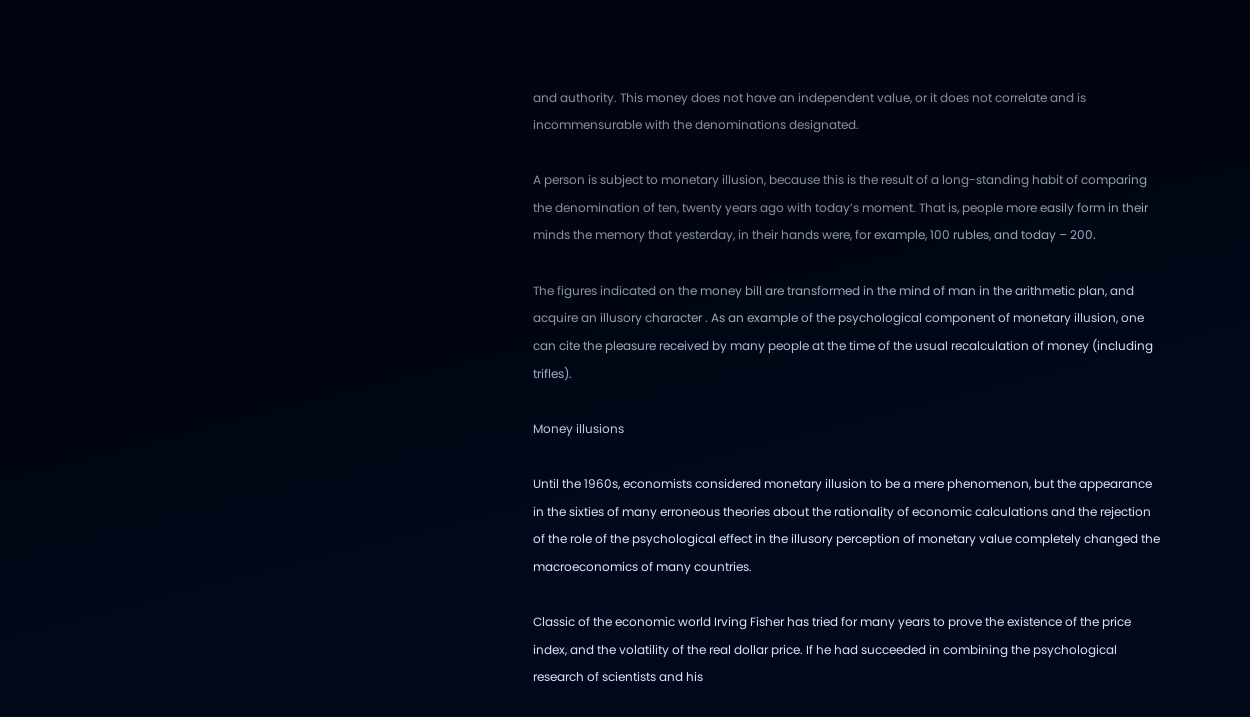and authority. This money does not have an independent value, or it does not correlate and is incommensurable with the denominations designated.

A person is subject to monetary illusion, because this is the result of a long-standing habit of comparing the denomination of ten, twenty years ago with today’s moment. That is, people more easily form in their minds the memory that yesterday, in their hands were, for example, 100 rubles, and today – 200.

The figures indicated on the money bill are transformed in the mind of man in the arithmetic plan, and acquire an illusory character . As an example of the psychological component of monetary illusion, one can cite the pleasure received by many people at the time of the usual recalculation of money (including trifles).

Money illusions

Until the 1960s, economists considered monetary illusion to be a mere phenomenon, but the appearance in the sixties of many erroneous theories about the rationality of economic calculations and the rejection of the role of the psychological effect in the illusory perception of monetary value completely changed the macroeconomics of many countries.

Classic of the economic world Irving Fisher has tried for many years to prove the existence of the price index, and the volatility of the real dollar price. If he had succeeded in combining the psychological research of scientists and his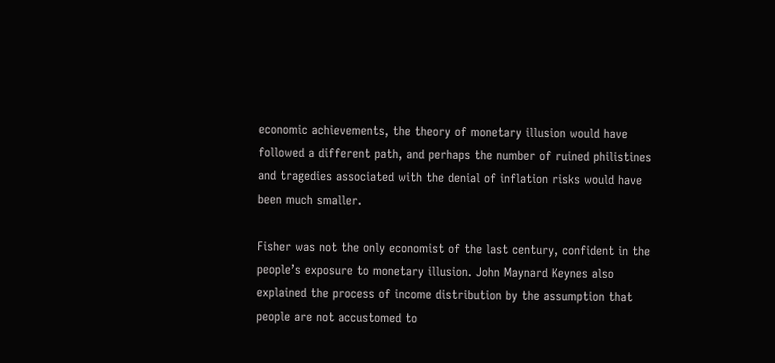economic achievements, the theory of monetary illusion would have followed a different path, and perhaps the number of ruined philistines and tragedies associated with the denial of inflation risks would have been much smaller.

Fisher was not the only economist of the last century, confident in the people’s exposure to monetary illusion. John Maynard Keynes also explained the process of income distribution by the assumption that people are not accustomed to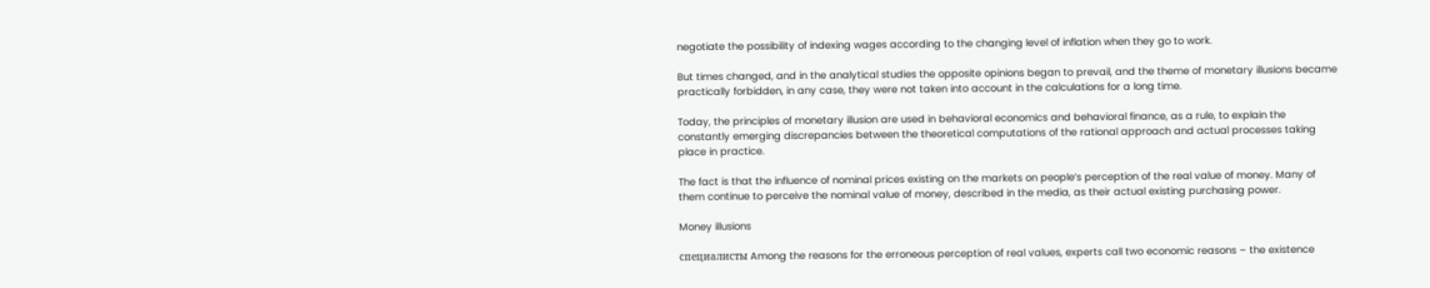negotiate the possibility of indexing wages according to the changing level of inflation when they go to work.

But times changed, and in the analytical studies the opposite opinions began to prevail, and the theme of monetary illusions became practically forbidden, in any case, they were not taken into account in the calculations for a long time.

Today, the principles of monetary illusion are used in behavioral economics and behavioral finance, as a rule, to explain the constantly emerging discrepancies between the theoretical computations of the rational approach and actual processes taking place in practice.

The fact is that the influence of nominal prices existing on the markets on people’s perception of the real value of money. Many of them continue to perceive the nominal value of money, described in the media, as their actual existing purchasing power.

Money illusions

специалисты Among the reasons for the erroneous perception of real values, experts call two economic reasons – the existence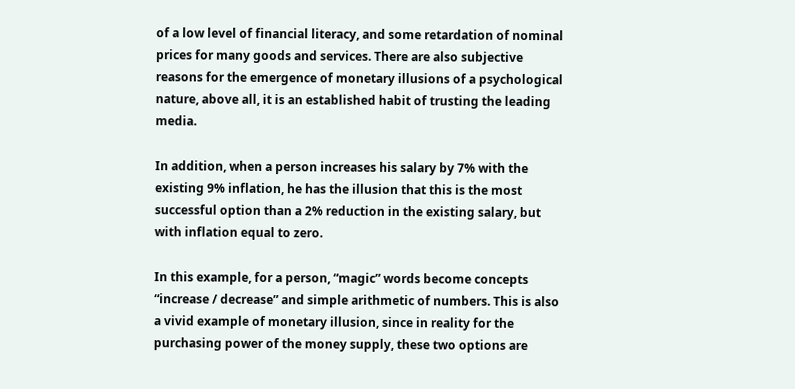of a low level of financial literacy, and some retardation of nominal prices for many goods and services. There are also subjective reasons for the emergence of monetary illusions of a psychological nature, above all, it is an established habit of trusting the leading media.

In addition, when a person increases his salary by 7% with the existing 9% inflation, he has the illusion that this is the most successful option than a 2% reduction in the existing salary, but with inflation equal to zero.

In this example, for a person, “magic” words become concepts “increase / decrease” and simple arithmetic of numbers. This is also a vivid example of monetary illusion, since in reality for the purchasing power of the money supply, these two options are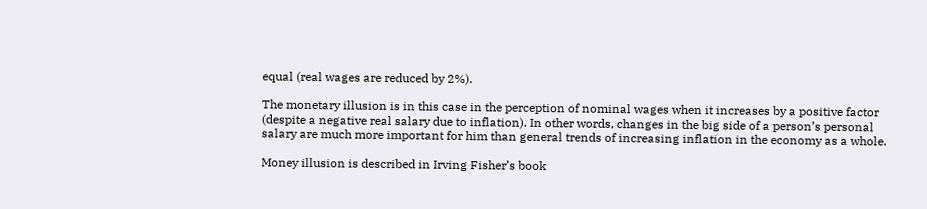equal (real wages are reduced by 2%).

The monetary illusion is in this case in the perception of nominal wages when it increases by a positive factor (despite a negative real salary due to inflation). In other words, changes in the big side of a person’s personal salary are much more important for him than general trends of increasing inflation in the economy as a whole.

Money illusion is described in Irving Fisher’s book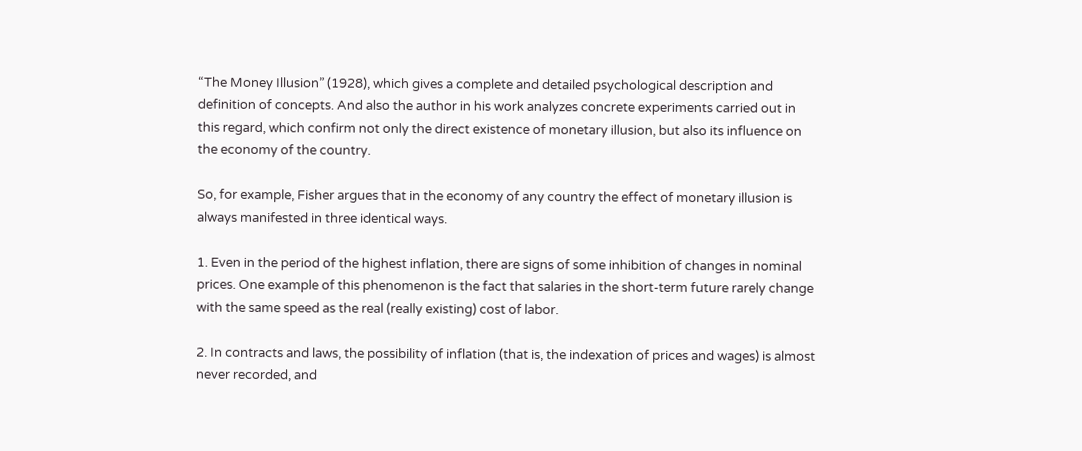“The Money Illusion” (1928), which gives a complete and detailed psychological description and definition of concepts. And also the author in his work analyzes concrete experiments carried out in this regard, which confirm not only the direct existence of monetary illusion, but also its influence on the economy of the country.

So, for example, Fisher argues that in the economy of any country the effect of monetary illusion is always manifested in three identical ways.

1. Even in the period of the highest inflation, there are signs of some inhibition of changes in nominal prices. One example of this phenomenon is the fact that salaries in the short-term future rarely change with the same speed as the real (really existing) cost of labor.

2. In contracts and laws, the possibility of inflation (that is, the indexation of prices and wages) is almost never recorded, and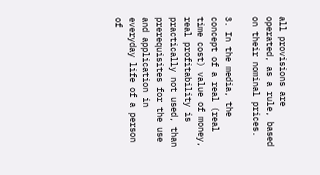all provisions are operated, as a rule, based on their nominal prices.

3. In the media, the concept of a real (real time cost) value of money, real profitability is practically not used, than prerequisites for the use and application in everyday life of a person of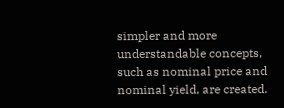simpler and more understandable concepts, such as nominal price and nominal yield, are created.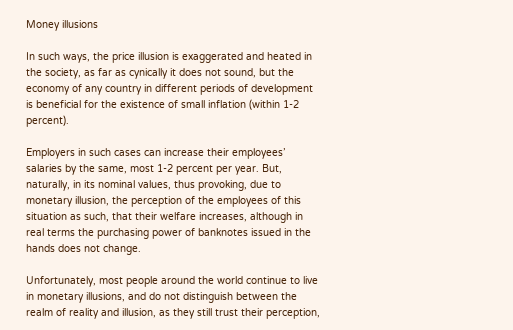Money illusions

In such ways, the price illusion is exaggerated and heated in the society, as far as cynically it does not sound, but the economy of any country in different periods of development is beneficial for the existence of small inflation (within 1-2 percent).

Employers in such cases can increase their employees’ salaries by the same, most 1-2 percent per year. But, naturally, in its nominal values, thus provoking, due to monetary illusion, the perception of the employees of this situation as such, that their welfare increases, although in real terms the purchasing power of banknotes issued in the hands does not change.

Unfortunately, most people around the world continue to live in monetary illusions, and do not distinguish between the realm of reality and illusion, as they still trust their perception,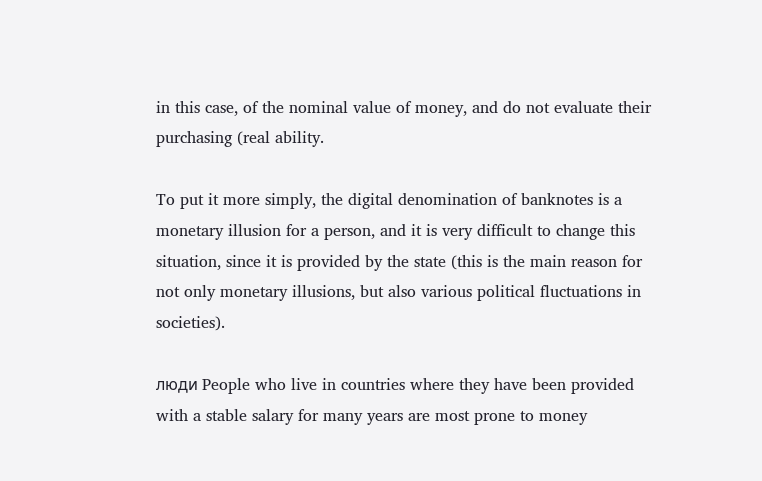in this case, of the nominal value of money, and do not evaluate their purchasing (real ability.

To put it more simply, the digital denomination of banknotes is a monetary illusion for a person, and it is very difficult to change this situation, since it is provided by the state (this is the main reason for not only monetary illusions, but also various political fluctuations in societies).

люди People who live in countries where they have been provided with a stable salary for many years are most prone to money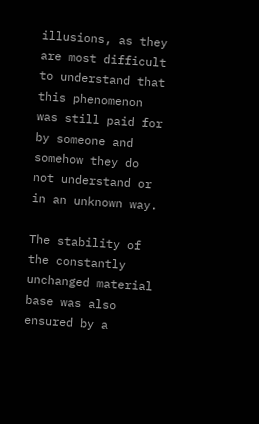illusions, as they are most difficult to understand that this phenomenon was still paid for by someone and somehow they do not understand or in an unknown way.

The stability of the constantly unchanged material base was also ensured by a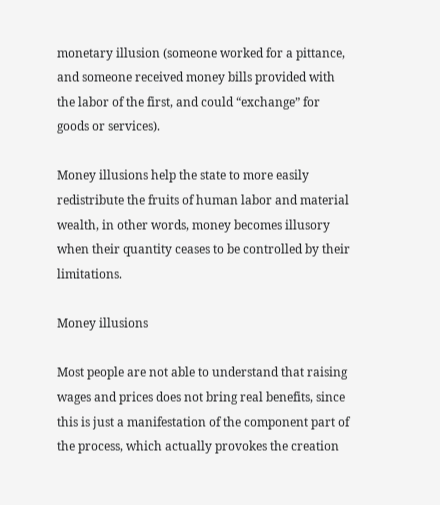monetary illusion (someone worked for a pittance, and someone received money bills provided with the labor of the first, and could “exchange” for goods or services).

Money illusions help the state to more easily redistribute the fruits of human labor and material wealth, in other words, money becomes illusory when their quantity ceases to be controlled by their limitations.

Money illusions

Most people are not able to understand that raising wages and prices does not bring real benefits, since this is just a manifestation of the component part of the process, which actually provokes the creation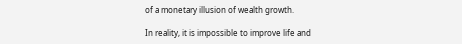of a monetary illusion of wealth growth.

In reality, it is impossible to improve life and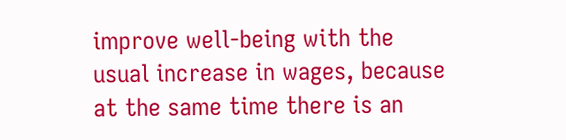improve well-being with the usual increase in wages, because at the same time there is an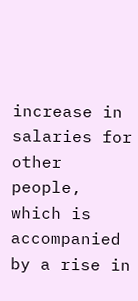increase in salaries for other people, which is accompanied by a rise in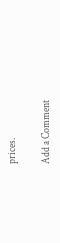prices.

Add a Comment